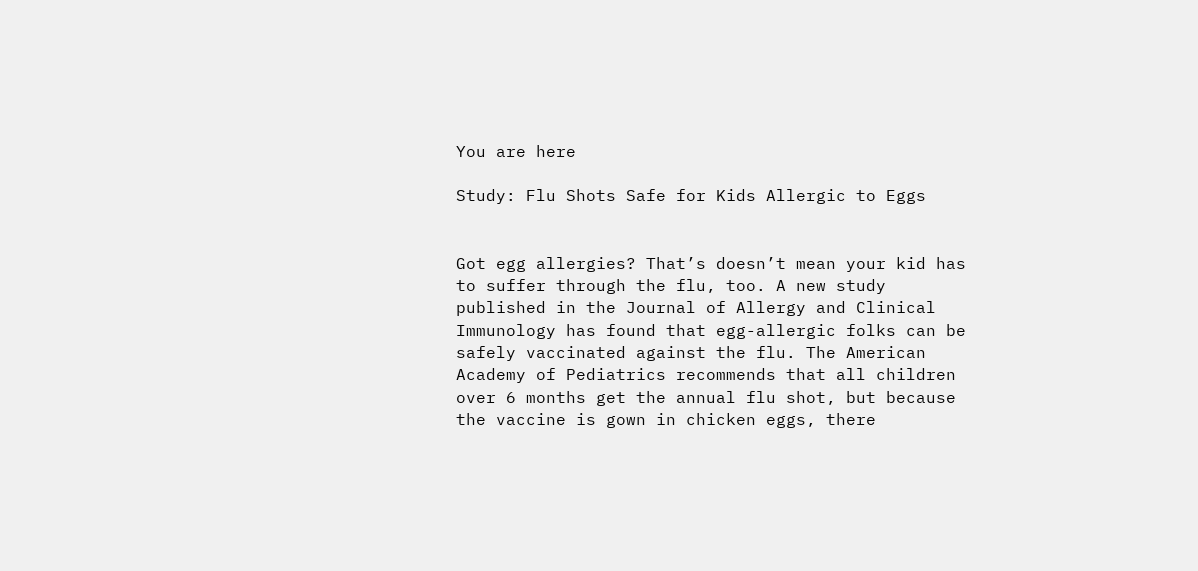You are here

Study: Flu Shots Safe for Kids Allergic to Eggs


Got egg allergies? That’s doesn’t mean your kid has to suffer through the flu, too. A new study published in the Journal of Allergy and Clinical Immunology has found that egg-allergic folks can be safely vaccinated against the flu. The American Academy of Pediatrics recommends that all children over 6 months get the annual flu shot, but because the vaccine is gown in chicken eggs, there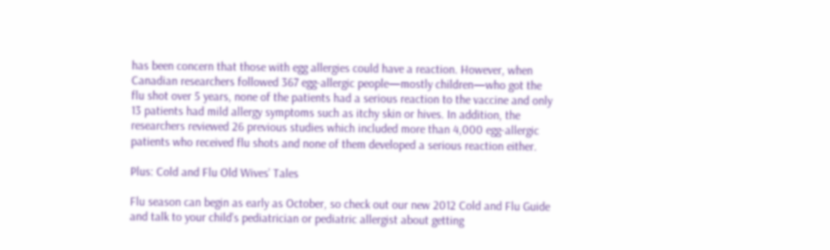has been concern that those with egg allergies could have a reaction. However, when Canadian researchers followed 367 egg-allergic people—mostly children—who got the flu shot over 5 years, none of the patients had a serious reaction to the vaccine and only 13 patients had mild allergy symptoms such as itchy skin or hives. In addition, the researchers reviewed 26 previous studies which included more than 4,000 egg-allergic patients who received flu shots and none of them developed a serious reaction either.

Plus: Cold and Flu Old Wives’ Tales

Flu season can begin as early as October, so check out our new 2012 Cold and Flu Guide and talk to your child’s pediatrician or pediatric allergist about getting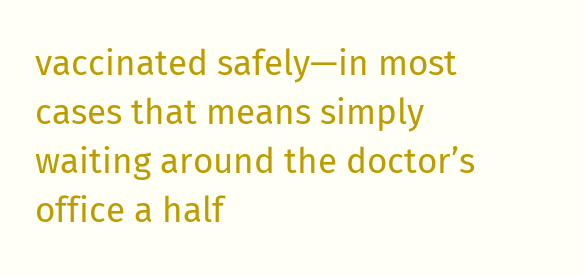vaccinated safely—in most cases that means simply waiting around the doctor’s office a half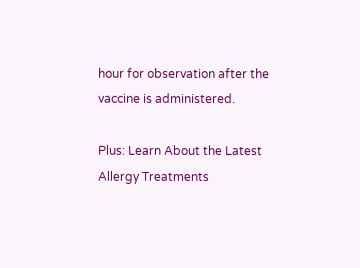hour for observation after the vaccine is administered.

Plus: Learn About the Latest Allergy Treatments